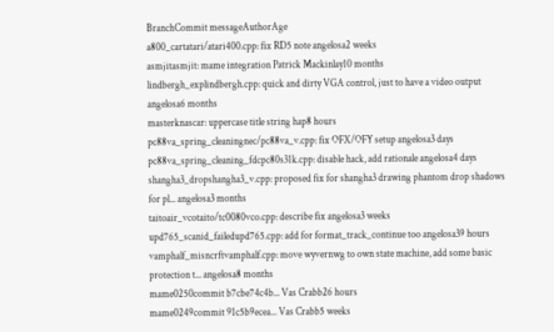BranchCommit messageAuthorAge
a800_cartatari/atari400.cpp: fix RD5 note angelosa2 weeks
asmjitasmjit: mame integration Patrick Mackinlay10 months
lindbergh_explindbergh.cpp: quick and dirty VGA control, just to have a video output angelosa6 months
masterknascar: uppercase title string hap8 hours
pc88va_spring_cleaningnec/pc88va_v.cpp: fix OFX/OFY setup angelosa3 days
pc88va_spring_cleaning_fdcpc80s31k.cpp: disable hack, add rationale angelosa4 days
shangha3_dropshangha3_v.cpp: proposed fix for shangha3 drawing phantom drop shadows for pl... angelosa3 months
taitoair_vcotaito/tc0080vco.cpp: describe fix angelosa3 weeks
upd765_scanid_failedupd765.cpp: add for format_track_continue too angelosa39 hours
vamphalf_misncrftvamphalf.cpp: move wyvernwg to own state machine, add some basic protection t... angelosa8 months
mame0250commit b7cbe74c4b... Vas Crabb26 hours
mame0249commit 91c5b9ecea... Vas Crabb5 weeks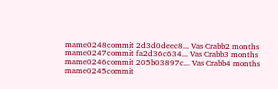mame0248commit 2d3d0deec8... Vas Crabb2 months
mame0247commit fa2d36c634... Vas Crabb3 months
mame0246commit 205b03897c... Vas Crabb4 months
mame0245commit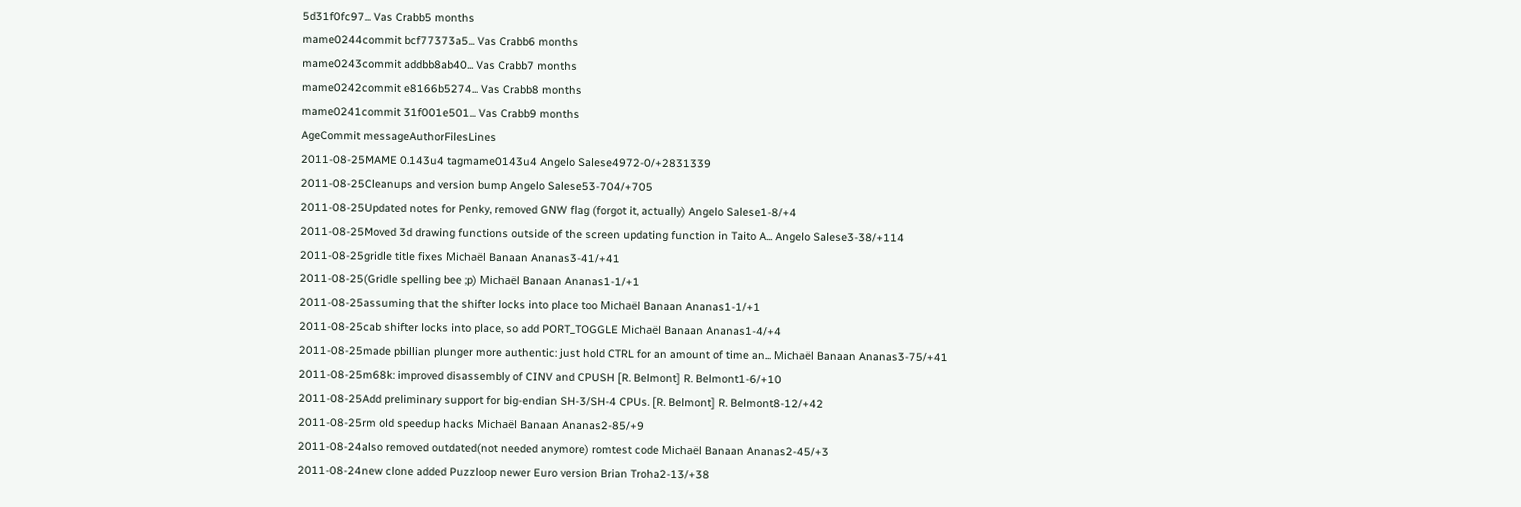5d31f0fc97... Vas Crabb5 months
mame0244commit bcf77373a5... Vas Crabb6 months
mame0243commit addbb8ab40... Vas Crabb7 months
mame0242commit e8166b5274... Vas Crabb8 months
mame0241commit 31f001e501... Vas Crabb9 months
AgeCommit messageAuthorFilesLines
2011-08-25MAME 0.143u4 tagmame0143u4 Angelo Salese4972-0/+2831339
2011-08-25Cleanups and version bump Angelo Salese53-704/+705
2011-08-25Updated notes for Penky, removed GNW flag (forgot it, actually) Angelo Salese1-8/+4
2011-08-25Moved 3d drawing functions outside of the screen updating function in Taito A... Angelo Salese3-38/+114
2011-08-25gridle title fixes Michaël Banaan Ananas3-41/+41
2011-08-25(Gridle spelling bee ;p) Michaël Banaan Ananas1-1/+1
2011-08-25assuming that the shifter locks into place too Michaël Banaan Ananas1-1/+1
2011-08-25cab shifter locks into place, so add PORT_TOGGLE Michaël Banaan Ananas1-4/+4
2011-08-25made pbillian plunger more authentic: just hold CTRL for an amount of time an... Michaël Banaan Ananas3-75/+41
2011-08-25m68k: improved disassembly of CINV and CPUSH [R. Belmont] R. Belmont1-6/+10
2011-08-25Add preliminary support for big-endian SH-3/SH-4 CPUs. [R. Belmont] R. Belmont8-12/+42
2011-08-25rm old speedup hacks Michaël Banaan Ananas2-85/+9
2011-08-24also removed outdated(not needed anymore) romtest code Michaël Banaan Ananas2-45/+3
2011-08-24new clone added Puzzloop newer Euro version Brian Troha2-13/+38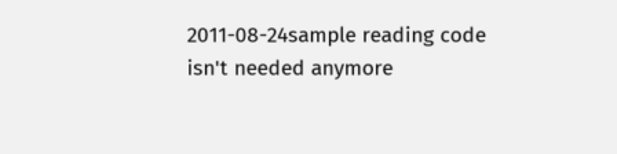2011-08-24sample reading code isn't needed anymore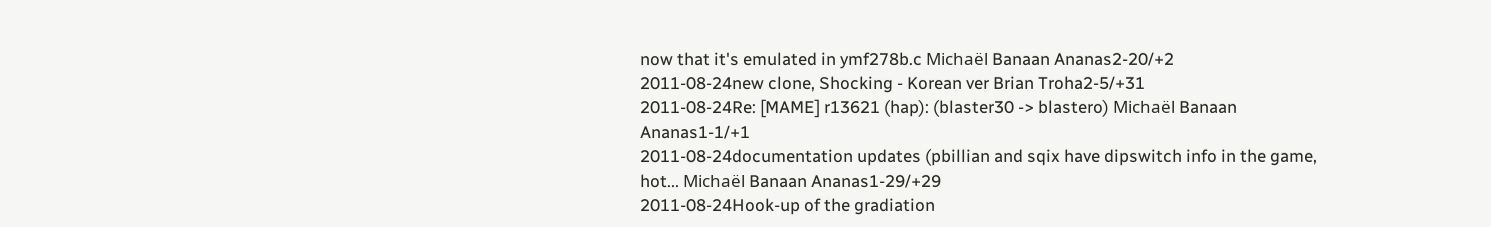now that it's emulated in ymf278b.c Michaël Banaan Ananas2-20/+2
2011-08-24new clone, Shocking - Korean ver Brian Troha2-5/+31
2011-08-24Re: [MAME] r13621 (hap): (blaster30 -> blastero) Michaël Banaan Ananas1-1/+1
2011-08-24documentation updates (pbillian and sqix have dipswitch info in the game, hot... Michaël Banaan Ananas1-29/+29
2011-08-24Hook-up of the gradiation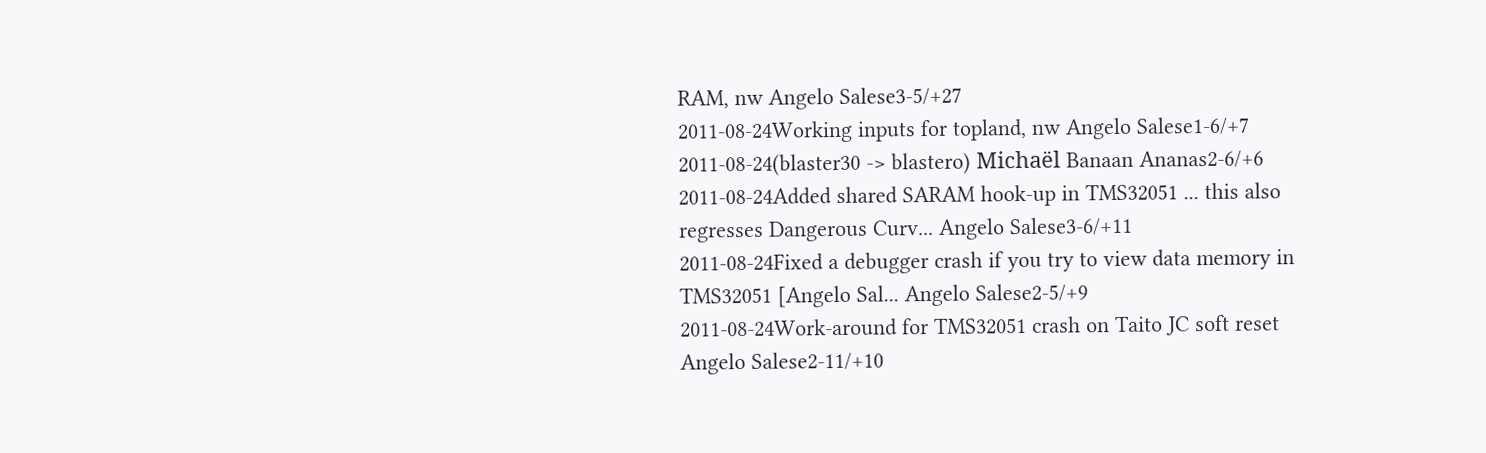RAM, nw Angelo Salese3-5/+27
2011-08-24Working inputs for topland, nw Angelo Salese1-6/+7
2011-08-24(blaster30 -> blastero) Michaël Banaan Ananas2-6/+6
2011-08-24Added shared SARAM hook-up in TMS32051 ... this also regresses Dangerous Curv... Angelo Salese3-6/+11
2011-08-24Fixed a debugger crash if you try to view data memory in TMS32051 [Angelo Sal... Angelo Salese2-5/+9
2011-08-24Work-around for TMS32051 crash on Taito JC soft reset Angelo Salese2-11/+10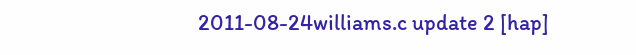2011-08-24williams.c update 2 [hap]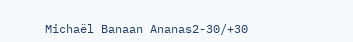Michaël Banaan Ananas2-30/+30